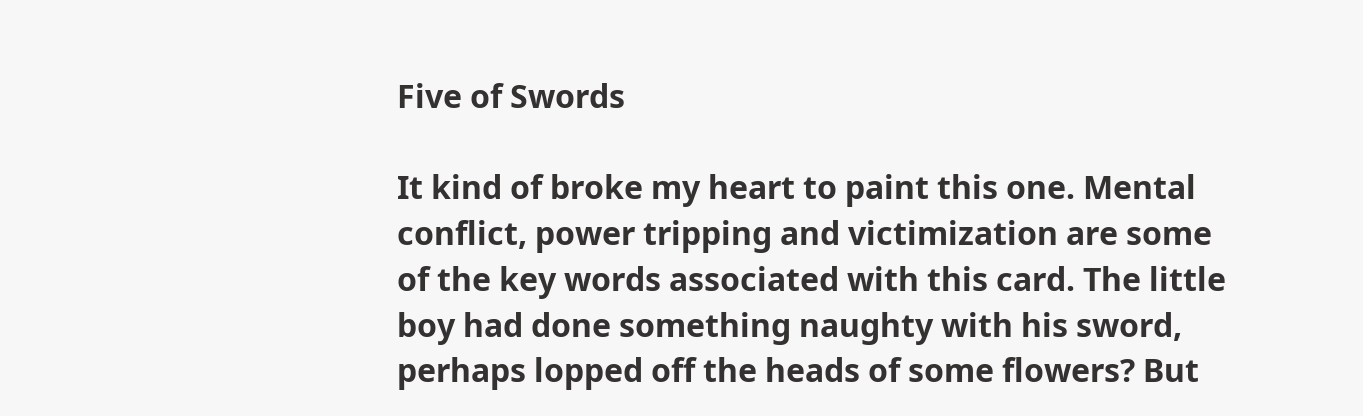Five of Swords

It kind of broke my heart to paint this one. Mental conflict, power tripping and victimization are some of the key words associated with this card. The little boy had done something naughty with his sword, perhaps lopped off the heads of some flowers? But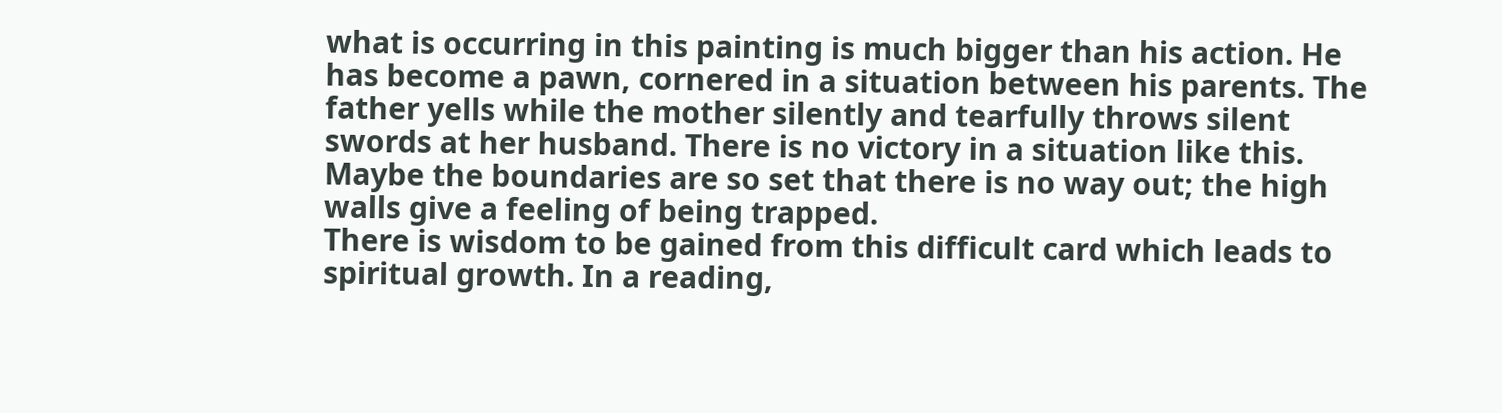what is occurring in this painting is much bigger than his action. He has become a pawn, cornered in a situation between his parents. The father yells while the mother silently and tearfully throws silent swords at her husband. There is no victory in a situation like this. Maybe the boundaries are so set that there is no way out; the high walls give a feeling of being trapped.
There is wisdom to be gained from this difficult card which leads to spiritual growth. In a reading,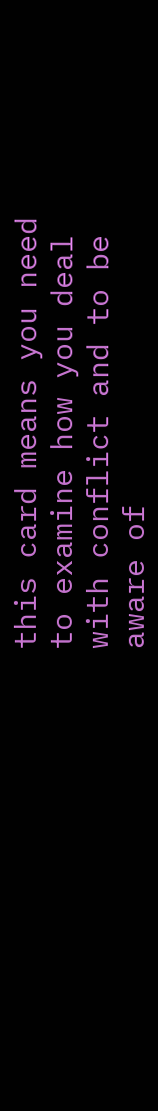this card means you need to examine how you deal with conflict and to be aware of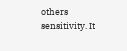others sensitivity. It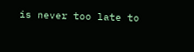is never too late to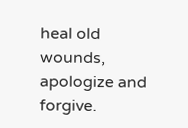heal old wounds, apologize and forgive.